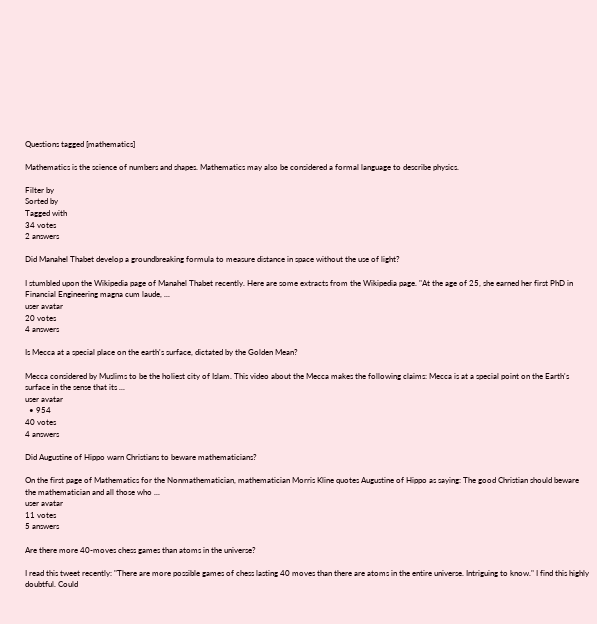Questions tagged [mathematics]

Mathematics is the science of numbers and shapes. Mathematics may also be considered a formal language to describe physics.

Filter by
Sorted by
Tagged with
34 votes
2 answers

Did Manahel Thabet develop a groundbreaking formula to measure distance in space without the use of light?

I stumbled upon the Wikipedia page of Manahel Thabet recently. Here are some extracts from the Wikipedia page. "At the age of 25, she earned her first PhD in Financial Engineering magna cum laude, ...
user avatar
20 votes
4 answers

Is Mecca at a special place on the earth's surface, dictated by the Golden Mean?

Mecca considered by Muslims to be the holiest city of Islam. This video about the Mecca makes the following claims: Mecca is at a special point on the Earth's surface in the sense that its ...
user avatar
  • 954
40 votes
4 answers

Did Augustine of Hippo warn Christians to beware mathematicians?

On the first page of Mathematics for the Nonmathematician, mathematician Morris Kline quotes Augustine of Hippo as saying: The good Christian should beware the mathematician and all those who ...
user avatar
11 votes
5 answers

Are there more 40-moves chess games than atoms in the universe?

I read this tweet recently: "There are more possible games of chess lasting 40 moves than there are atoms in the entire universe. Intriguing to know." I find this highly doubtful. Could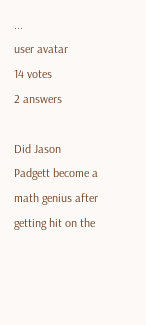...
user avatar
14 votes
2 answers

Did Jason Padgett become a math genius after getting hit on the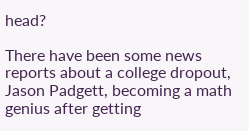head?

There have been some news reports about a college dropout, Jason Padgett, becoming a math genius after getting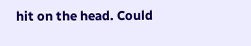hit on the head. Could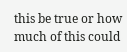this be true or how much of this could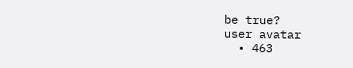be true?
user avatar
  • 463